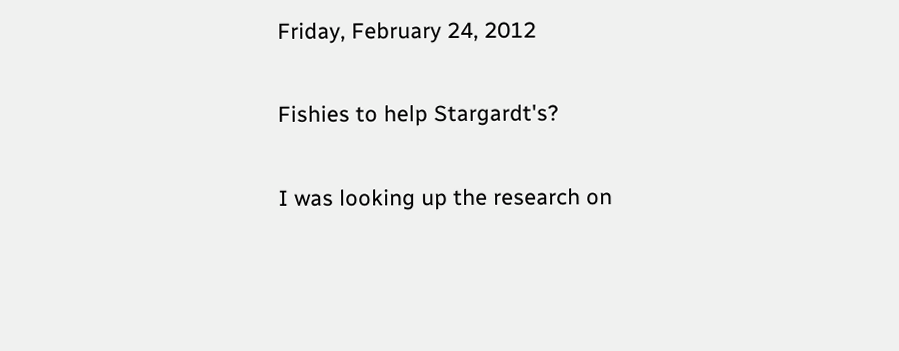Friday, February 24, 2012

Fishies to help Stargardt's?

I was looking up the research on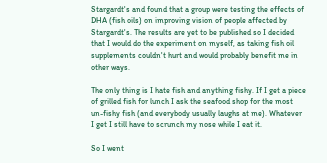Stargardt's and found that a group were testing the effects of DHA (fish oils) on improving vision of people affected by Stargardt's. The results are yet to be published so I decided that I would do the experiment on myself, as taking fish oil supplements couldn't hurt and would probably benefit me in other ways.

The only thing is I hate fish and anything fishy. If I get a piece of grilled fish for lunch I ask the seafood shop for the most un-fishy fish (and everybody usually laughs at me). Whatever I get I still have to scrunch my nose while I eat it.

So I went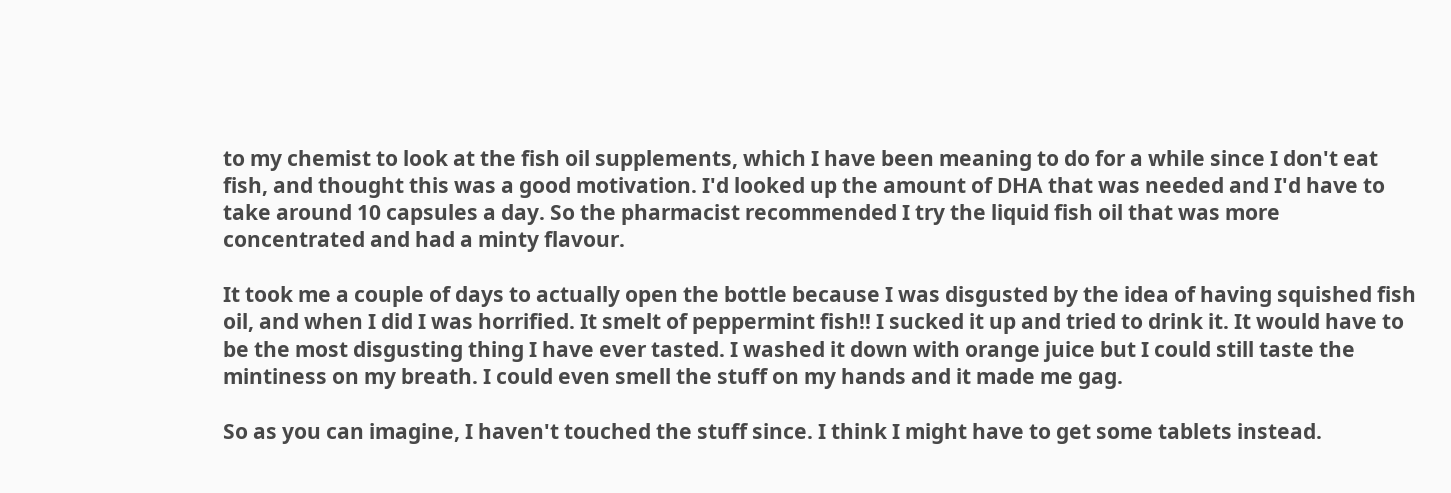to my chemist to look at the fish oil supplements, which I have been meaning to do for a while since I don't eat fish, and thought this was a good motivation. I'd looked up the amount of DHA that was needed and I'd have to take around 10 capsules a day. So the pharmacist recommended I try the liquid fish oil that was more concentrated and had a minty flavour.

It took me a couple of days to actually open the bottle because I was disgusted by the idea of having squished fish oil, and when I did I was horrified. It smelt of peppermint fish!! I sucked it up and tried to drink it. It would have to be the most disgusting thing I have ever tasted. I washed it down with orange juice but I could still taste the mintiness on my breath. I could even smell the stuff on my hands and it made me gag.

So as you can imagine, I haven't touched the stuff since. I think I might have to get some tablets instead.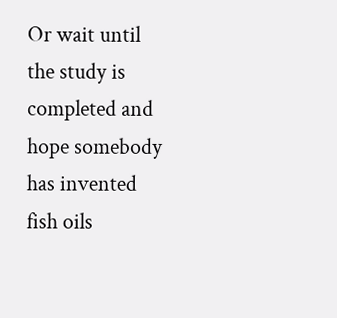Or wait until the study is completed and hope somebody has invented fish oils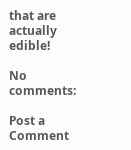that are actually edible!

No comments:

Post a Comment